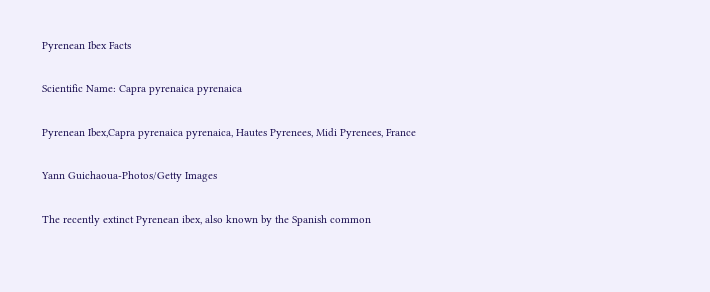Pyrenean Ibex Facts

Scientific Name: Capra pyrenaica pyrenaica

Pyrenean Ibex,Capra pyrenaica pyrenaica, Hautes Pyrenees, Midi Pyrenees, France

Yann Guichaoua-Photos/Getty Images

The recently extinct Pyrenean ibex, also known by the Spanish common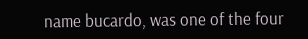name bucardo, was one of the four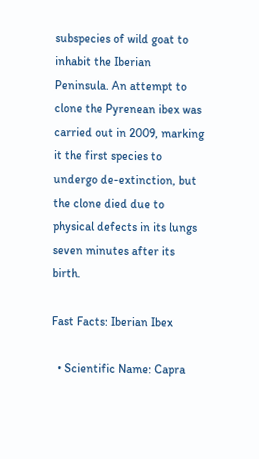subspecies of wild goat to inhabit the Iberian Peninsula. An attempt to clone the Pyrenean ibex was carried out in 2009, marking it the first species to undergo de-extinction, but the clone died due to physical defects in its lungs seven minutes after its birth.

Fast Facts: Iberian Ibex

  • Scientific Name: Capra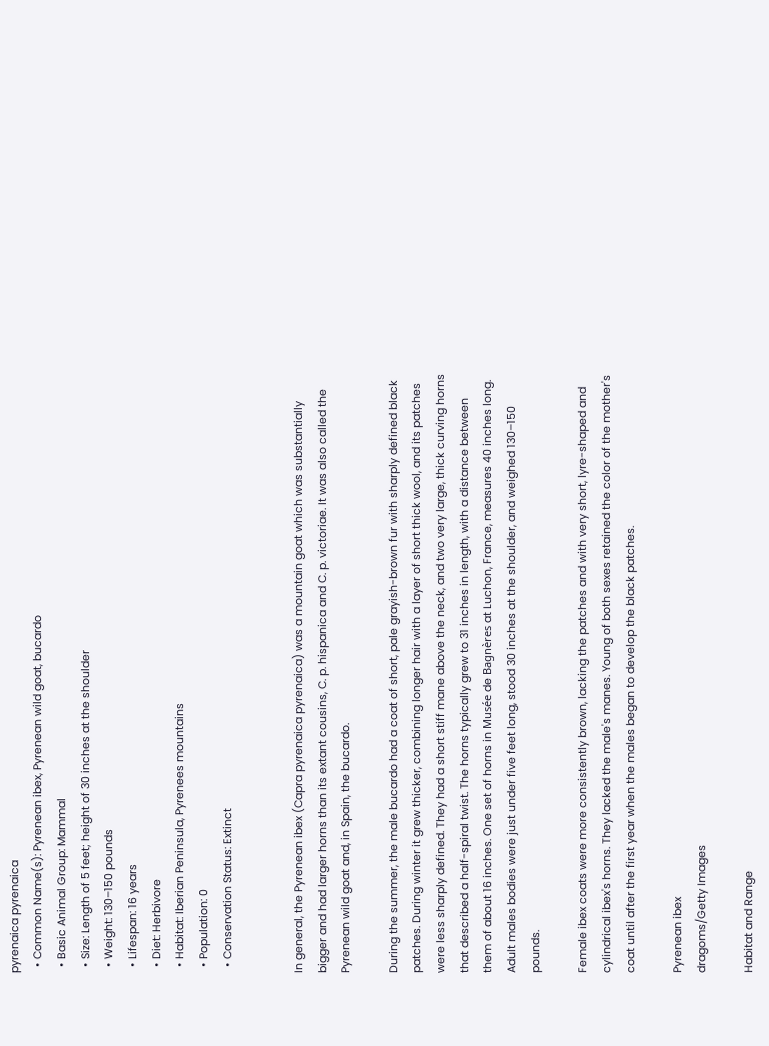pyrenaica pyrenaica
  • Common Name(s): Pyrenean ibex, Pyrenean wild goat, bucardo
  • Basic Animal Group: Mammal
  • Size: Length of 5 feet; height of 30 inches at the shoulder
  • Weight: 130–150 pounds
  • Lifespan: 16 years
  • Diet: Herbivore
  • Habitat: Iberian Peninsula, Pyrenees mountains
  • Population: 0
  • Conservation Status: Extinct


In general, the Pyrenean ibex (Capra pyrenaica pyrenaica) was a mountain goat which was substantially bigger and had larger horns than its extant cousins, C. p. hispanica and C. p. victoriae. It was also called the Pyrenean wild goat and, in Spain, the bucardo.

During the summer, the male bucardo had a coat of short, pale grayish-brown fur with sharply defined black patches. During winter it grew thicker, combining longer hair with a layer of short thick wool, and its patches were less sharply defined. They had a short stiff mane above the neck, and two very large, thick curving horns that described a half-spiral twist. The horns typically grew to 31 inches in length, with a distance between them of about 16 inches. One set of horns in Musée de Bagnères at Luchon, France, measures 40 inches long. Adult males bodies were just under five feet long, stood 30 inches at the shoulder, and weighed 130–150 pounds.

Female ibex coats were more consistently brown, lacking the patches and with very short, lyre-shaped and cylindrical ibex's horns. They lacked the male's manes. Young of both sexes retained the color of the mother's coat until after the first year when the males began to develop the black patches.

Pyrenean ibex
dragoms/Getty Images

Habitat and Range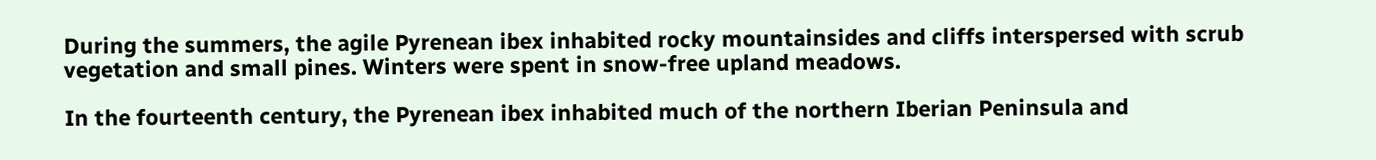During the summers, the agile Pyrenean ibex inhabited rocky mountainsides and cliffs interspersed with scrub vegetation and small pines. Winters were spent in snow-free upland meadows.

In the fourteenth century, the Pyrenean ibex inhabited much of the northern Iberian Peninsula and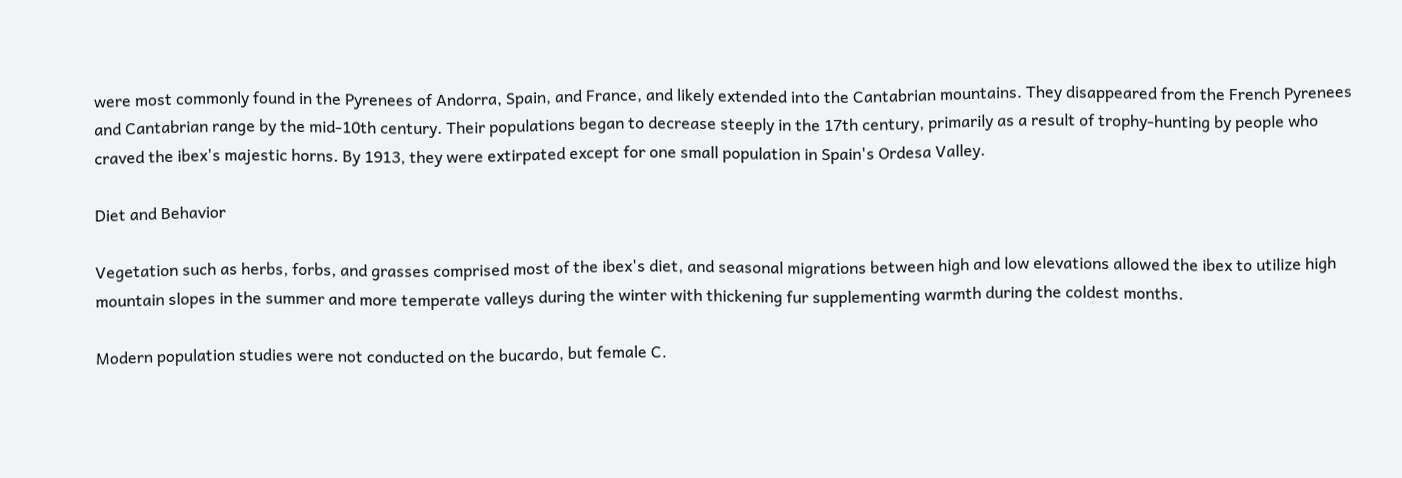were most commonly found in the Pyrenees of Andorra, Spain, and France, and likely extended into the Cantabrian mountains. They disappeared from the French Pyrenees and Cantabrian range by the mid-10th century. Their populations began to decrease steeply in the 17th century, primarily as a result of trophy-hunting by people who craved the ibex's majestic horns. By 1913, they were extirpated except for one small population in Spain's Ordesa Valley.

Diet and Behavior

Vegetation such as herbs, forbs, and grasses comprised most of the ibex's diet, and seasonal migrations between high and low elevations allowed the ibex to utilize high mountain slopes in the summer and more temperate valleys during the winter with thickening fur supplementing warmth during the coldest months.

Modern population studies were not conducted on the bucardo, but female C.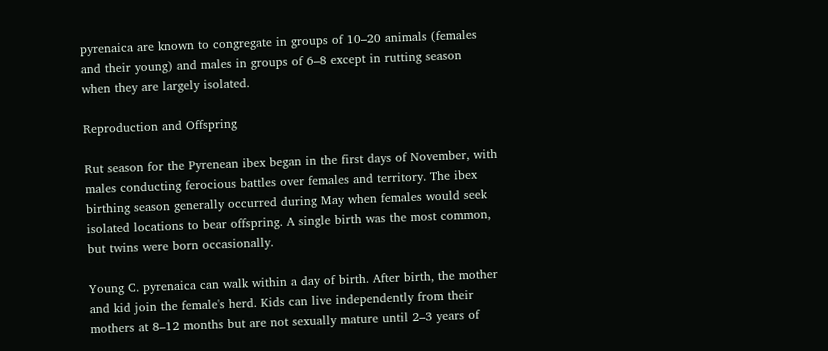pyrenaica are known to congregate in groups of 10–20 animals (females and their young) and males in groups of 6–8 except in rutting season when they are largely isolated.

Reproduction and Offspring

Rut season for the Pyrenean ibex began in the first days of November, with males conducting ferocious battles over females and territory. The ibex birthing season generally occurred during May when females would seek isolated locations to bear offspring. A single birth was the most common, but twins were born occasionally.

Young C. pyrenaica can walk within a day of birth. After birth, the mother and kid join the female's herd. Kids can live independently from their mothers at 8–12 months but are not sexually mature until 2–3 years of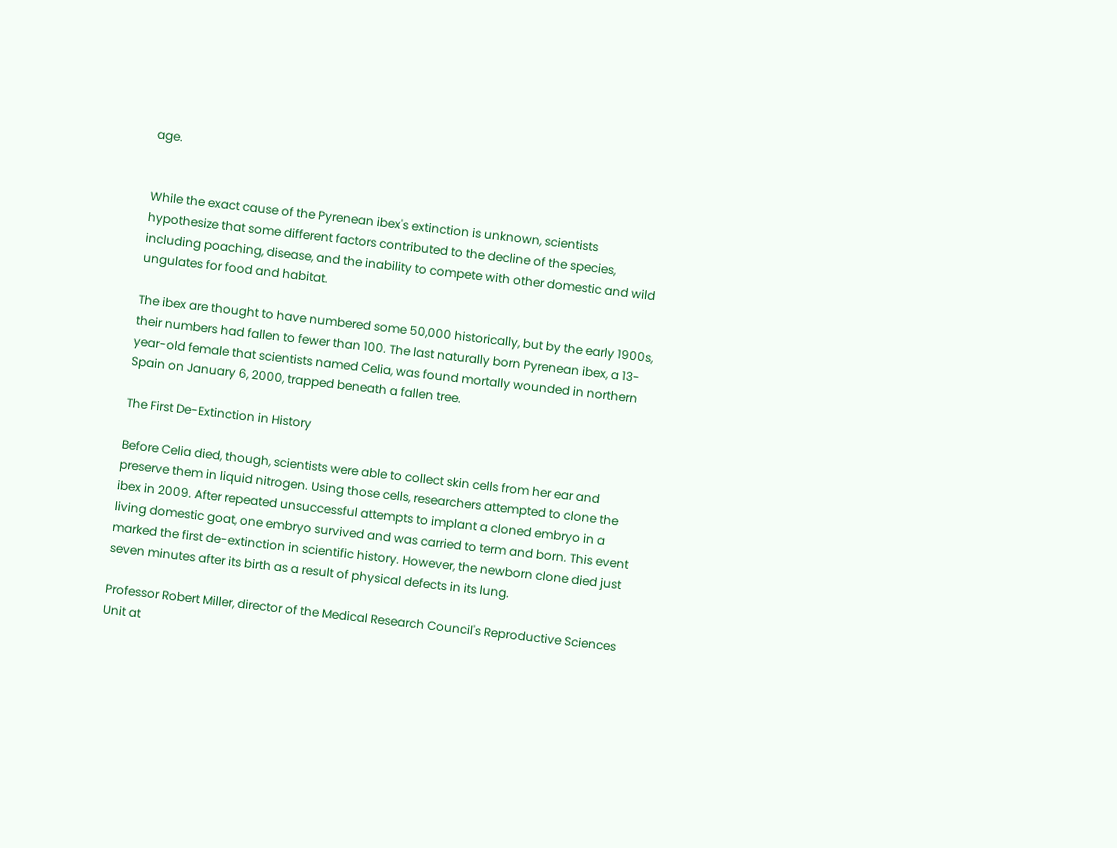age.


While the exact cause of the Pyrenean ibex's extinction is unknown, scientists hypothesize that some different factors contributed to the decline of the species, including poaching, disease, and the inability to compete with other domestic and wild ungulates for food and habitat.

The ibex are thought to have numbered some 50,000 historically, but by the early 1900s, their numbers had fallen to fewer than 100. The last naturally born Pyrenean ibex, a 13-year-old female that scientists named Celia, was found mortally wounded in northern Spain on January 6, 2000, trapped beneath a fallen tree.

The First De-Extinction in History

Before Celia died, though, scientists were able to collect skin cells from her ear and preserve them in liquid nitrogen. Using those cells, researchers attempted to clone the ibex in 2009. After repeated unsuccessful attempts to implant a cloned embryo in a living domestic goat, one embryo survived and was carried to term and born. This event marked the first de-extinction in scientific history. However, the newborn clone died just seven minutes after its birth as a result of physical defects in its lung.

Professor Robert Miller, director of the Medical Research Council's Reproductive Sciences Unit at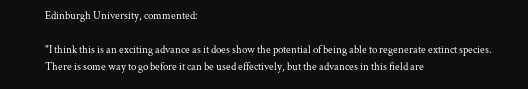Edinburgh University, commented:

"I think this is an exciting advance as it does show the potential of being able to regenerate extinct species. There is some way to go before it can be used effectively, but the advances in this field are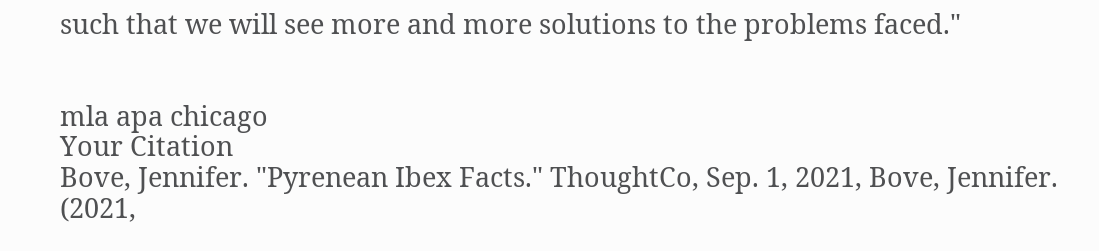such that we will see more and more solutions to the problems faced."


mla apa chicago
Your Citation
Bove, Jennifer. "Pyrenean Ibex Facts." ThoughtCo, Sep. 1, 2021, Bove, Jennifer. (2021,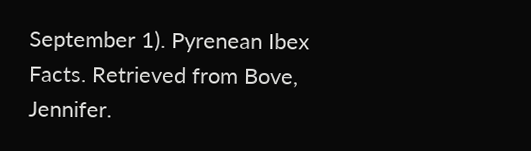September 1). Pyrenean Ibex Facts. Retrieved from Bove, Jennifer.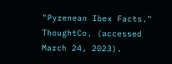"Pyrenean Ibex Facts." ThoughtCo. (accessed March 24, 2023).